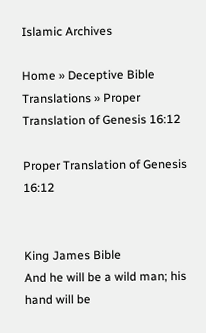Islamic Archives

Home » Deceptive Bible Translations » Proper Translation of Genesis 16:12

Proper Translation of Genesis 16:12


King James Bible
And he will be a wild man; his hand will be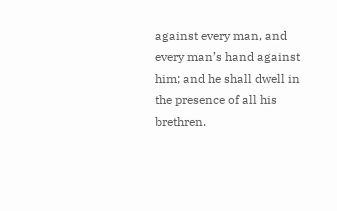against every man, and every man’s hand against him; and he shall dwell in the presence of all his brethren.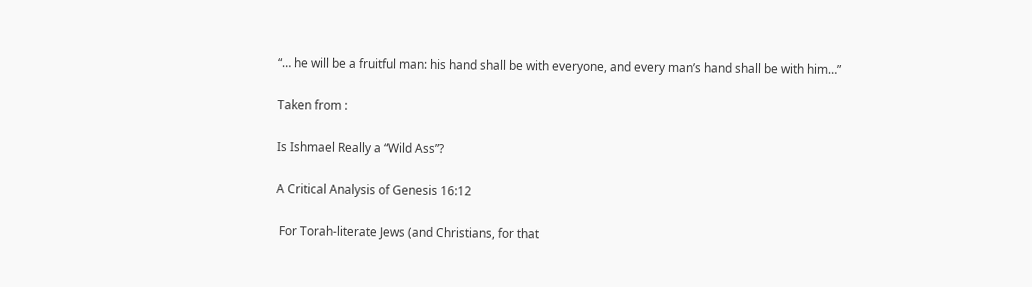“… he will be a fruitful man: his hand shall be with everyone, and every man’s hand shall be with him…”

Taken from :

Is Ishmael Really a “Wild Ass”?

A Critical Analysis of Genesis 16:12

 For Torah-literate Jews (and Christians, for that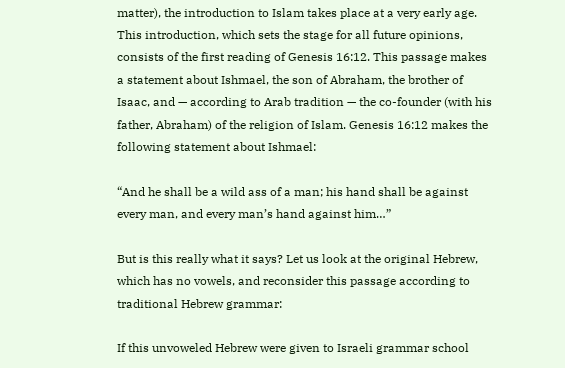matter), the introduction to Islam takes place at a very early age. This introduction, which sets the stage for all future opinions, consists of the first reading of Genesis 16:12. This passage makes a statement about Ishmael, the son of Abraham, the brother of Isaac, and — according to Arab tradition — the co-founder (with his father, Abraham) of the religion of Islam. Genesis 16:12 makes the following statement about Ishmael:

“And he shall be a wild ass of a man; his hand shall be against every man, and every man’s hand against him…”

But is this really what it says? Let us look at the original Hebrew, which has no vowels, and reconsider this passage according to traditional Hebrew grammar:

If this unvoweled Hebrew were given to Israeli grammar school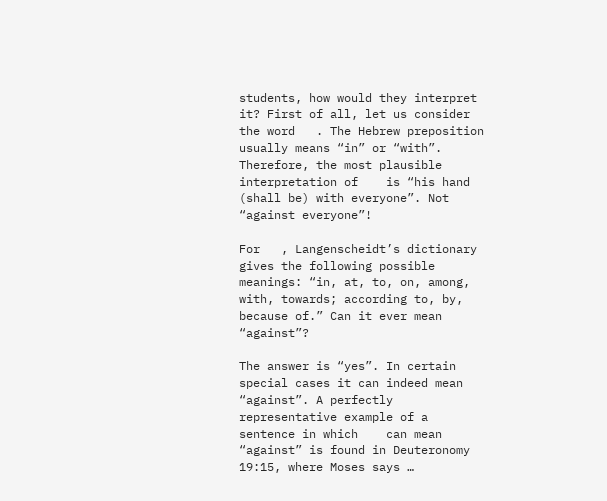students, how would they interpret it? First of all, let us consider the word   . The Hebrew preposition    usually means “in” or “with”. Therefore, the most plausible interpretation of    is “his hand (shall be) with everyone”. Not “against everyone”!

For   , Langenscheidt’s dictionary gives the following possible meanings: “in, at, to, on, among, with, towards; according to, by, because of.” Can it ever mean “against”?

The answer is “yes”. In certain special cases it can indeed mean “against”. A perfectly representative example of a sentence in which    can mean “against” is found in Deuteronomy 19:15, where Moses says …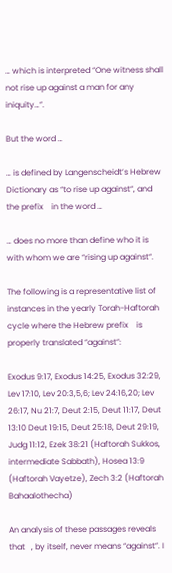… which is interpreted “One witness shall not rise up against a man for any iniquity…”.

But the word …

… is defined by Langenscheidt’s Hebrew Dictionary as “to rise up against“, and the prefix    in the word …

… does no more than define who it is with whom we are “rising up against“.

The following is a representative list of instances in the yearly Torah-Haftorah cycle where the Hebrew prefix    is properly translated “against”:

Exodus 9:17, Exodus 14:25, Exodus 32:29, Lev 17:10, Lev 20:3,5,6; Lev 24:16,20; Lev 26:17, Nu 21:7, Deut 2:15, Deut 11:17, Deut 13:10 Deut 19:15, Deut 25:18, Deut 29:19, Judg 11:12, Ezek 38:21 (Haftorah Sukkos, intermediate Sabbath), Hosea 13:9 (Haftorah Vayetze), Zech 3:2 (Haftorah Bahaalothecha)

An analysis of these passages reveals that   , by itself, never means “against”. I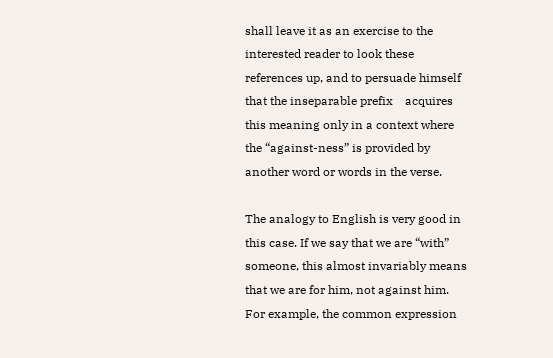shall leave it as an exercise to the interested reader to look these references up, and to persuade himself that the inseparable prefix    acquires this meaning only in a context where the “against-ness” is provided by another word or words in the verse.

The analogy to English is very good in this case. If we say that we are “with” someone, this almost invariably means that we are for him, not against him. For example, the common expression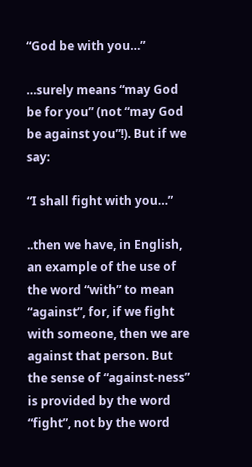“God be with you…”

…surely means “may God be for you” (not “may God be against you”!). But if we say:

“I shall fight with you…”

..then we have, in English, an example of the use of the word “with” to mean “against”, for, if we fight with someone, then we are against that person. But the sense of “against-ness” is provided by the word “fight”, not by the word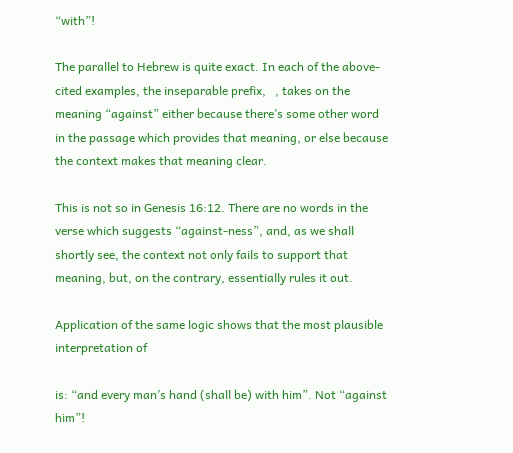“with”!

The parallel to Hebrew is quite exact. In each of the above-cited examples, the inseparable prefix,   , takes on the meaning “against” either because there’s some other word in the passage which provides that meaning, or else because the context makes that meaning clear.

This is not so in Genesis 16:12. There are no words in the verse which suggests “against-ness”, and, as we shall shortly see, the context not only fails to support that meaning, but, on the contrary, essentially rules it out.

Application of the same logic shows that the most plausible interpretation of

is: “and every man’s hand (shall be) with him”. Not “against him”!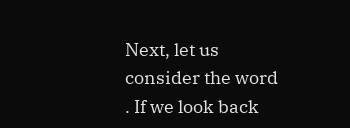Next, let us consider the word   . If we look back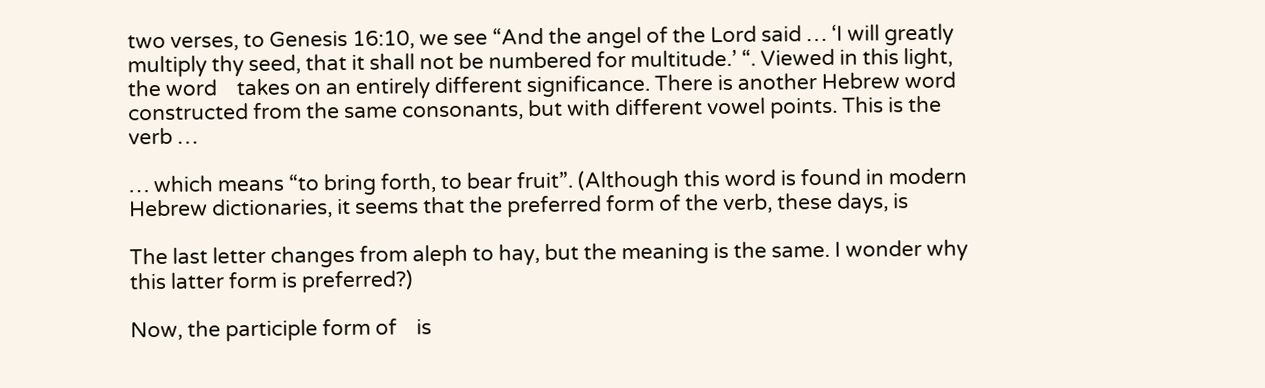two verses, to Genesis 16:10, we see “And the angel of the Lord said … ‘I will greatly multiply thy seed, that it shall not be numbered for multitude.’ “. Viewed in this light, the word    takes on an entirely different significance. There is another Hebrew word constructed from the same consonants, but with different vowel points. This is the verb …

… which means “to bring forth, to bear fruit”. (Although this word is found in modern Hebrew dictionaries, it seems that the preferred form of the verb, these days, is

The last letter changes from aleph to hay, but the meaning is the same. I wonder why this latter form is preferred?)

Now, the participle form of    is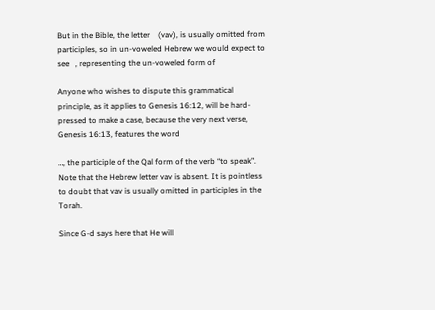But in the Bible, the letter    (vav), is usually omitted from participles, so in un-voweled Hebrew we would expect to see   , representing the un-voweled form of

Anyone who wishes to dispute this grammatical principle, as it applies to Genesis 16:12, will be hard-pressed to make a case, because the very next verse, Genesis 16:13, features the word

…, the participle of the Qal form of the verb “to speak”. Note that the Hebrew letter vav is absent. It is pointless to doubt that vav is usually omitted in participles in the Torah.

Since G-d says here that He will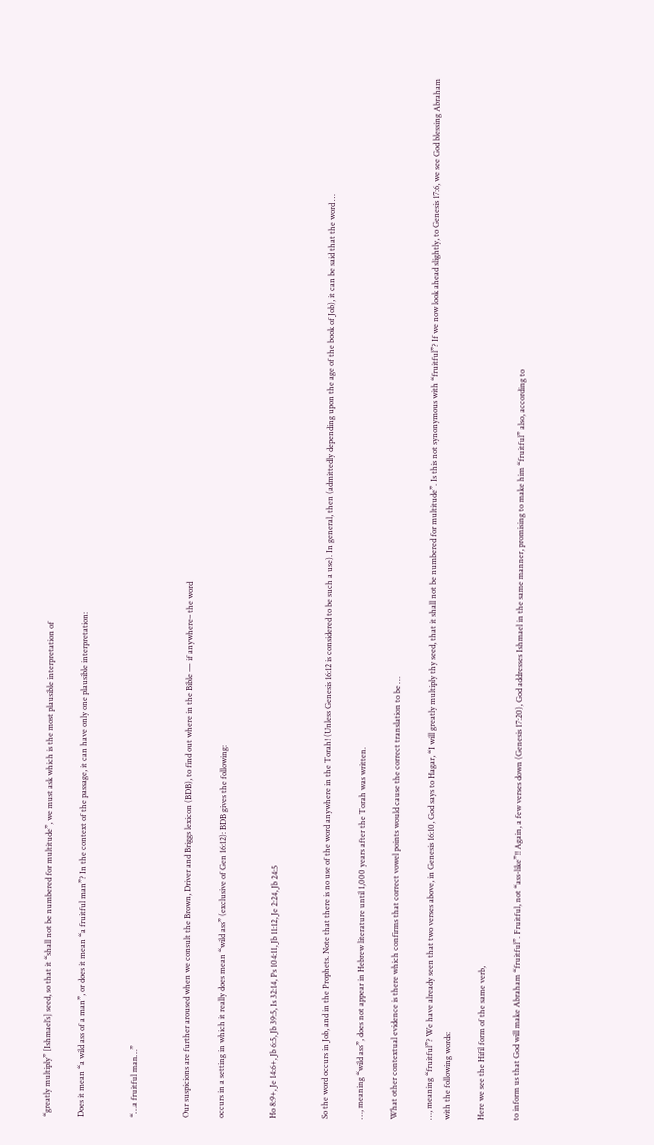“greatly multiply” [Ishmael’s] seed, so that it “shall not be numbered for multitude”, we must ask which is the most plausible interpretation of

Does it mean “a wild ass of a man”, or does it mean “a fruitful man”? In the context of the passage, it can have only one plausible interpretation:


“…a fruitful man…”


Our suspicions are further aroused when we consult the Brown, Driver and Briggs lexicon (BDB), to find out where in the Bible — if anywhere– the word

occurs in a setting in which it really does mean “wild ass” (exclusive of Gen 16:12): BDB gives the following:


Ho 8:9+, Je 14:6+, Jb 6:5, Jb 39:5, Is 32:14, Ps 104:11, Jb 11:12, Je 2:24, Jb 24:5


So the word occurs in Job, and in the Prophets. Note that there is no use of the word anywhere in the Torah! (Unless Genesis 16:12 is considered to be such a use). In general, then (admittedly depending upon the age of the book of Job), it can be said that the word …

…, meaning “wild ass”, does not appear in Hebrew literature until 1,000 years after the Torah was written.

What other contextual evidence is there which confirms that correct vowel points would cause the correct translation to be …

…, meaning “fruitful”? We have already seen that two verses above, in Genesis 16:10, God says to Hagar, “I will greatly multiply thy seed, that it shall not be numbered for multitude”. Is this not synonymous with “fruitful”? If we now look ahead slightly, to Genesis 17:6, we see God blessing Abraham with the following words:

Here we see the Hifil form of the same verb,

to inform us that God will make Abraham “fruitful”. Fruitful, not “ass-like”!! Again, a few verses down (Genesis 17:20), God addresses Ishmael in the same manner, promising to make him “fruitful” also, according to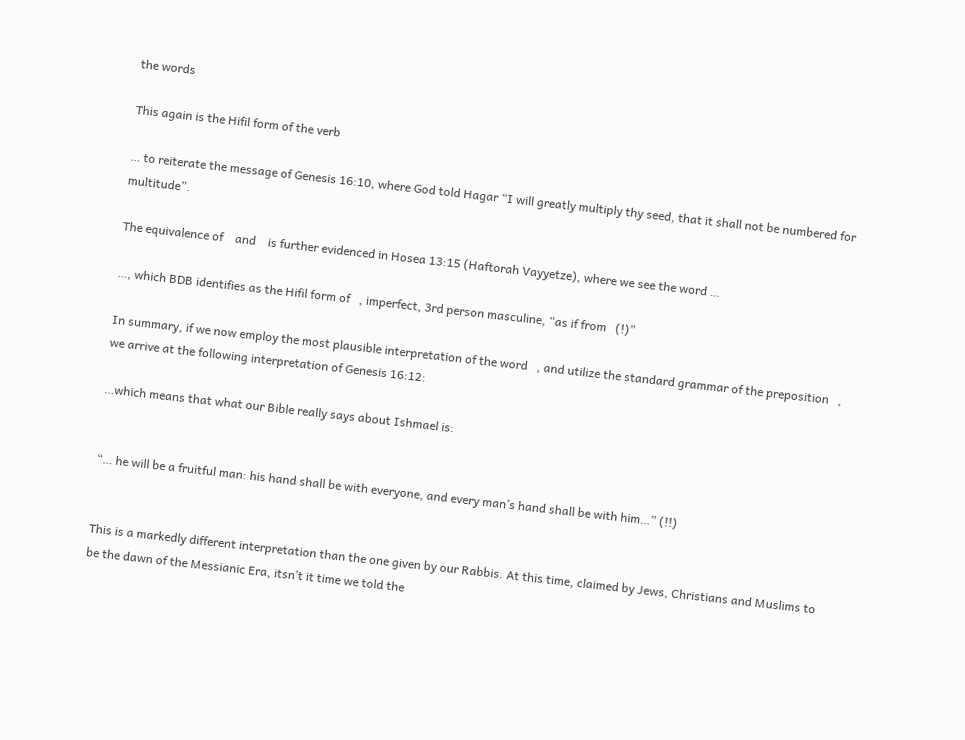the words

This again is the Hifil form of the verb

… to reiterate the message of Genesis 16:10, where God told Hagar “I will greatly multiply thy seed, that it shall not be numbered for multitude”.

The equivalence of    and    is further evidenced in Hosea 13:15 (Haftorah Vayyetze), where we see the word …

…, which BDB identifies as the Hifil form of   , imperfect, 3rd person masculine, “as if from   (!)”

In summary, if we now employ the most plausible interpretation of the word   , and utilize the standard grammar of the preposition   , we arrive at the following interpretation of Genesis 16:12:

…which means that what our Bible really says about Ishmael is:


“… he will be a fruitful man: his hand shall be with everyone, and every man’s hand shall be with him…” (!!)


This is a markedly different interpretation than the one given by our Rabbis. At this time, claimed by Jews, Christians and Muslims to be the dawn of the Messianic Era, itsn’t it time we told the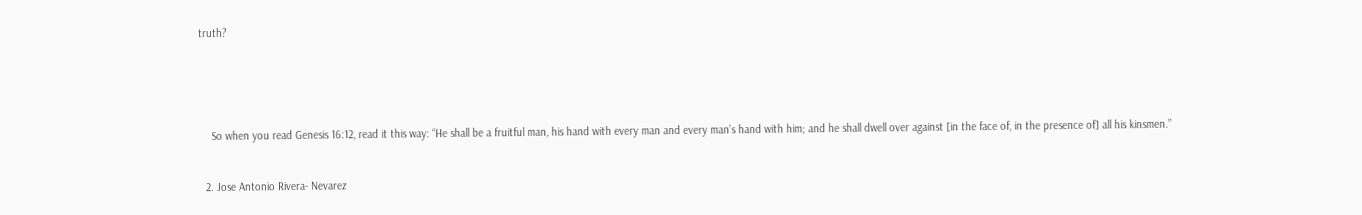truth?





    So when you read Genesis 16:12, read it this way: “He shall be a fruitful man, his hand with every man and every man’s hand with him; and he shall dwell over against [in the face of, in the presence of] all his kinsmen.”


  2. Jose Antonio Rivera- Nevarez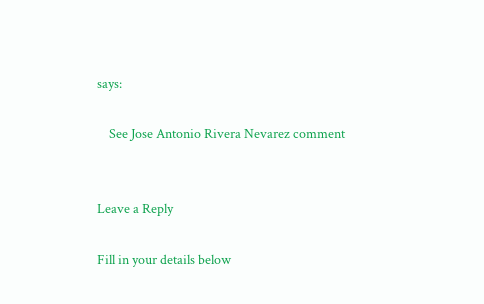says:

    See Jose Antonio Rivera Nevarez comment


Leave a Reply

Fill in your details below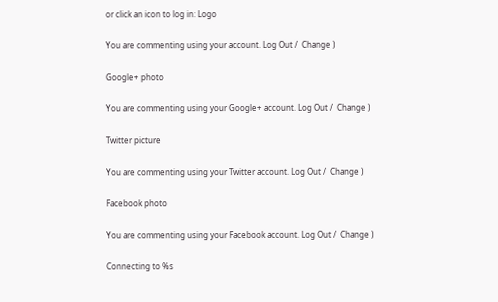or click an icon to log in: Logo

You are commenting using your account. Log Out /  Change )

Google+ photo

You are commenting using your Google+ account. Log Out /  Change )

Twitter picture

You are commenting using your Twitter account. Log Out /  Change )

Facebook photo

You are commenting using your Facebook account. Log Out /  Change )

Connecting to %s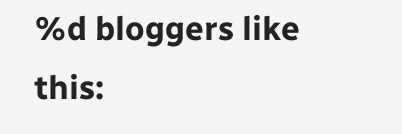%d bloggers like this: